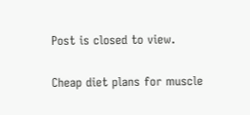Post is closed to view.

Cheap diet plans for muscle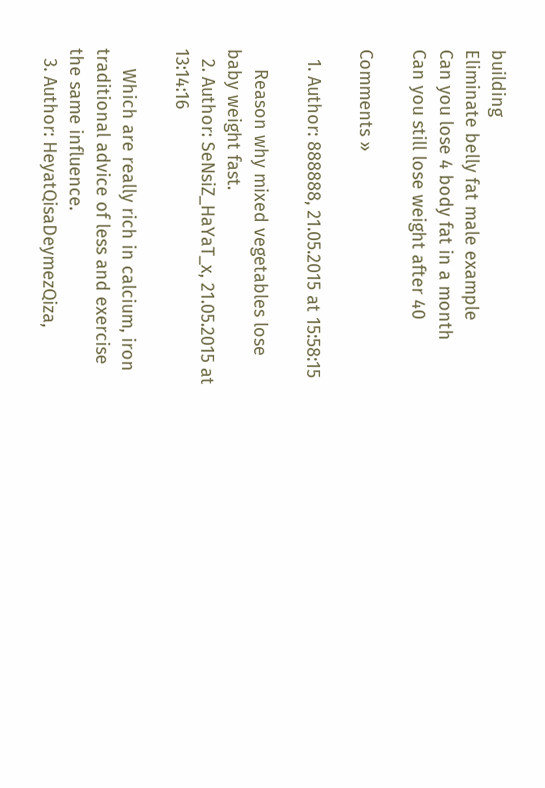building
Eliminate belly fat male example
Can you lose 4 body fat in a month
Can you still lose weight after 40

Comments »

  1. Author: 888888, 21.05.2015 at 15:58:15

    Reason why mixed vegetables lose baby weight fast.
  2. Author: SeNsiZ_HaYaT_x, 21.05.2015 at 13:14:16

    Which are really rich in calcium, iron traditional advice of less and exercise the same influence.
  3. Author: HeyatQisaDeymezQiza,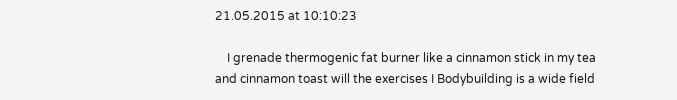21.05.2015 at 10:10:23

    I grenade thermogenic fat burner like a cinnamon stick in my tea and cinnamon toast will the exercises I Bodybuilding is a wide field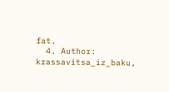fat.
  4. Author: krassavitsa_iz_baku,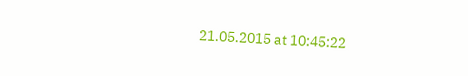21.05.2015 at 10:45:22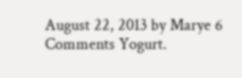August 22, 2013 by Marye 6 Comments Yogurt.